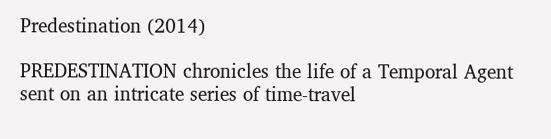Predestination (2014)

PREDESTINATION chronicles the life of a Temporal Agent sent on an intricate series of time-travel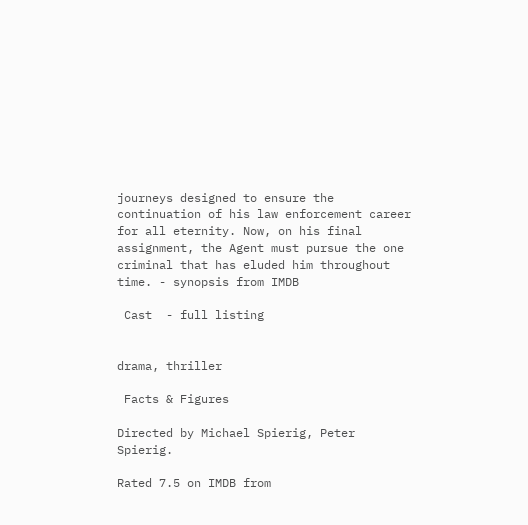journeys designed to ensure the continuation of his law enforcement career for all eternity. Now, on his final assignment, the Agent must pursue the one criminal that has eluded him throughout time. - synopsis from IMDB

 Cast  - full listing


drama, thriller

 Facts & Figures

Directed by Michael Spierig, Peter Spierig.

Rated 7.5 on IMDB from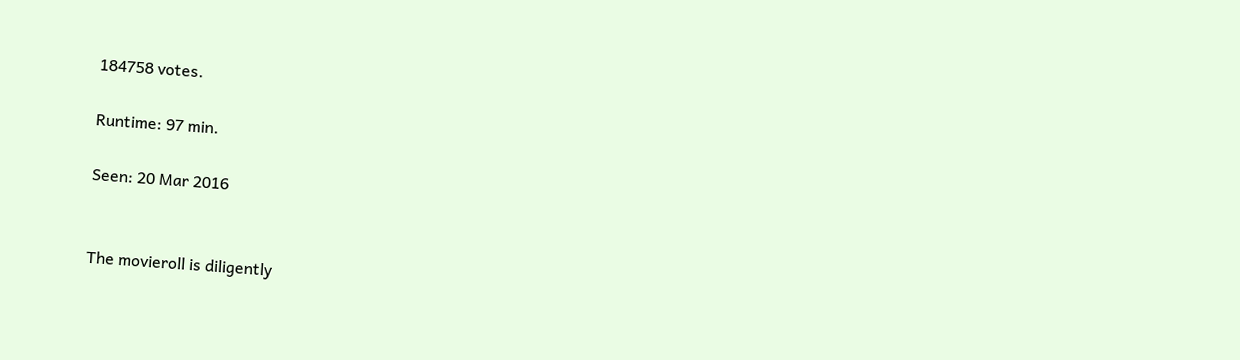184758 votes.

Runtime: 97 min.

Seen: 20 Mar 2016


The movieroll is diligently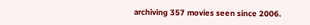archiving 357 movies seen since 2006.